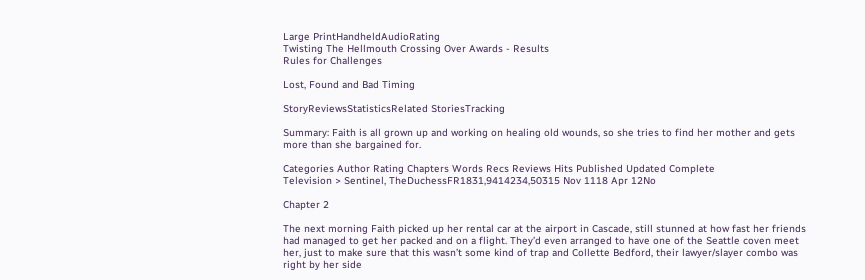Large PrintHandheldAudioRating
Twisting The Hellmouth Crossing Over Awards - Results
Rules for Challenges

Lost, Found and Bad Timing

StoryReviewsStatisticsRelated StoriesTracking

Summary: Faith is all grown up and working on healing old wounds, so she tries to find her mother and gets more than she bargained for.

Categories Author Rating Chapters Words Recs Reviews Hits Published Updated Complete
Television > Sentinel, TheDuchessFR1831,9414234,50315 Nov 1118 Apr 12No

Chapter 2

The next morning Faith picked up her rental car at the airport in Cascade, still stunned at how fast her friends had managed to get her packed and on a flight. They’d even arranged to have one of the Seattle coven meet her, just to make sure that this wasn’t some kind of trap and Collette Bedford, their lawyer/slayer combo was right by her side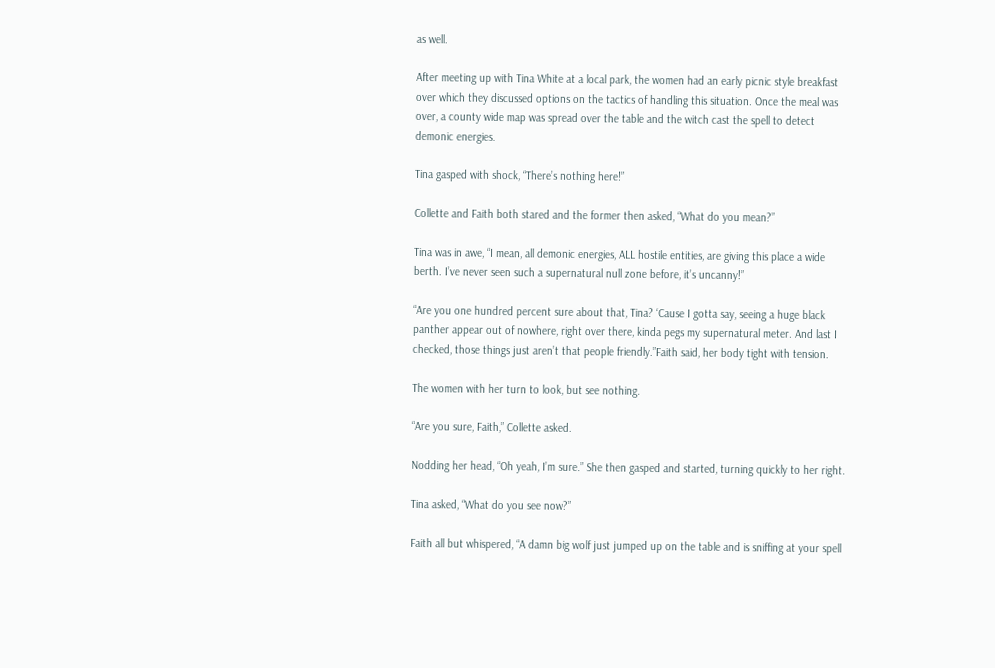as well.

After meeting up with Tina White at a local park, the women had an early picnic style breakfast over which they discussed options on the tactics of handling this situation. Once the meal was over, a county wide map was spread over the table and the witch cast the spell to detect demonic energies.

Tina gasped with shock, “There’s nothing here!”

Collette and Faith both stared and the former then asked, “What do you mean?”

Tina was in awe, “I mean, all demonic energies, ALL hostile entities, are giving this place a wide berth. I’ve never seen such a supernatural null zone before, it’s uncanny!”

“Are you one hundred percent sure about that, Tina? ‘Cause I gotta say, seeing a huge black panther appear out of nowhere, right over there, kinda pegs my supernatural meter. And last I checked, those things just aren’t that people friendly.”Faith said, her body tight with tension.

The women with her turn to look, but see nothing.

“Are you sure, Faith,” Collette asked.

Nodding her head, “Oh yeah, I’m sure.” She then gasped and started, turning quickly to her right.

Tina asked, “What do you see now?”

Faith all but whispered, “A damn big wolf just jumped up on the table and is sniffing at your spell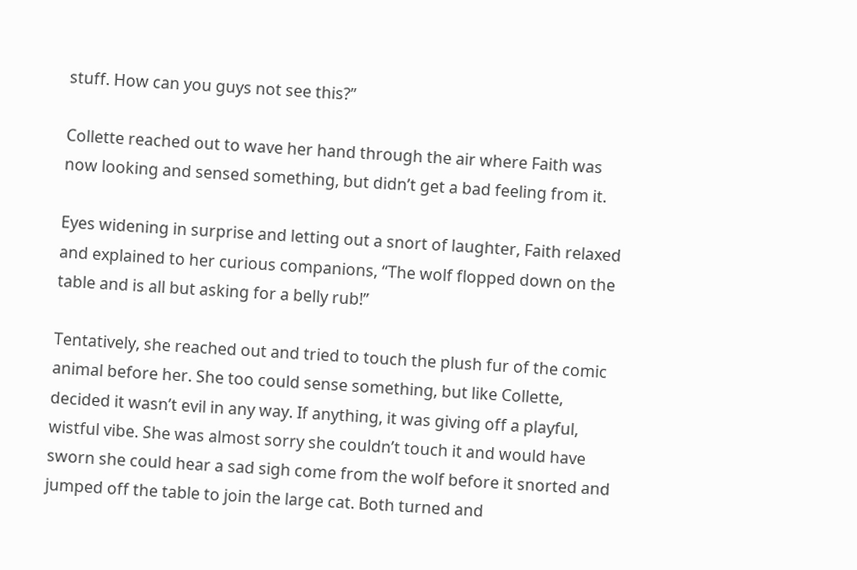stuff. How can you guys not see this?”

Collette reached out to wave her hand through the air where Faith was now looking and sensed something, but didn’t get a bad feeling from it.

Eyes widening in surprise and letting out a snort of laughter, Faith relaxed and explained to her curious companions, “The wolf flopped down on the table and is all but asking for a belly rub!”

Tentatively, she reached out and tried to touch the plush fur of the comic animal before her. She too could sense something, but like Collette, decided it wasn’t evil in any way. If anything, it was giving off a playful, wistful vibe. She was almost sorry she couldn’t touch it and would have sworn she could hear a sad sigh come from the wolf before it snorted and jumped off the table to join the large cat. Both turned and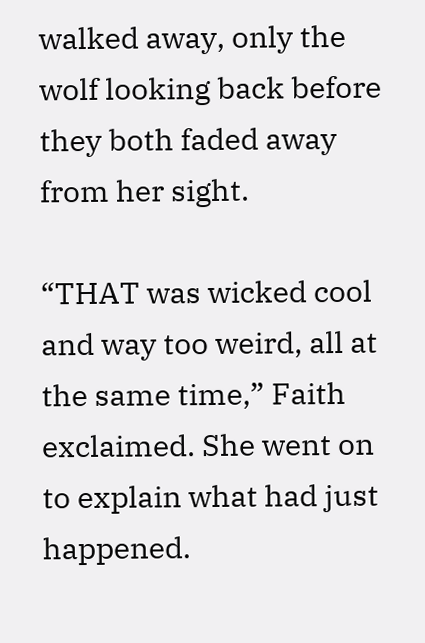walked away, only the wolf looking back before they both faded away from her sight.

“THAT was wicked cool and way too weird, all at the same time,” Faith exclaimed. She went on to explain what had just happened.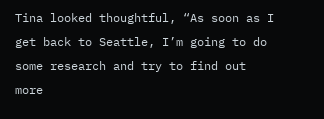Tina looked thoughtful, “As soon as I get back to Seattle, I’m going to do some research and try to find out more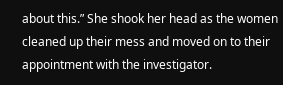about this.” She shook her head as the women cleaned up their mess and moved on to their appointment with the investigator.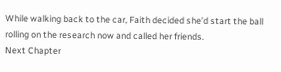While walking back to the car, Faith decided she’d start the ball rolling on the research now and called her friends.
Next Chapter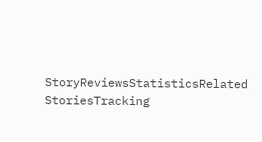StoryReviewsStatisticsRelated StoriesTracking